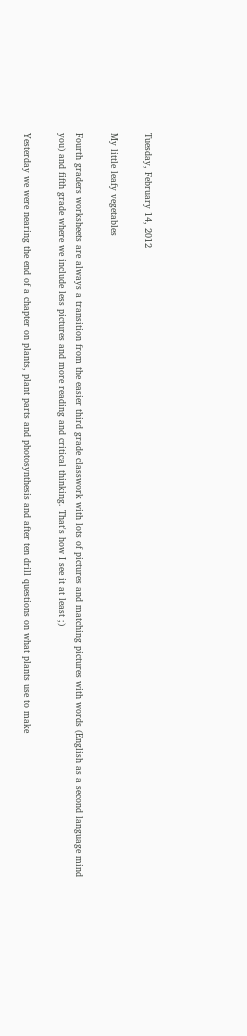Tuesday, February 14, 2012

My little leafy vegetables

Fourth graders worksheets are always a transition from the easier third grade classwork with lots of pictures and matching pictures with words (English as a second language mind you) and fifth grade where we include less pictures and more reading and critical thinking. That's how I see it at least ;)

Yesterday we were nearing the end of a chapter on plants, plant parts and photosynthesis and after ten drill questions on what plants use to make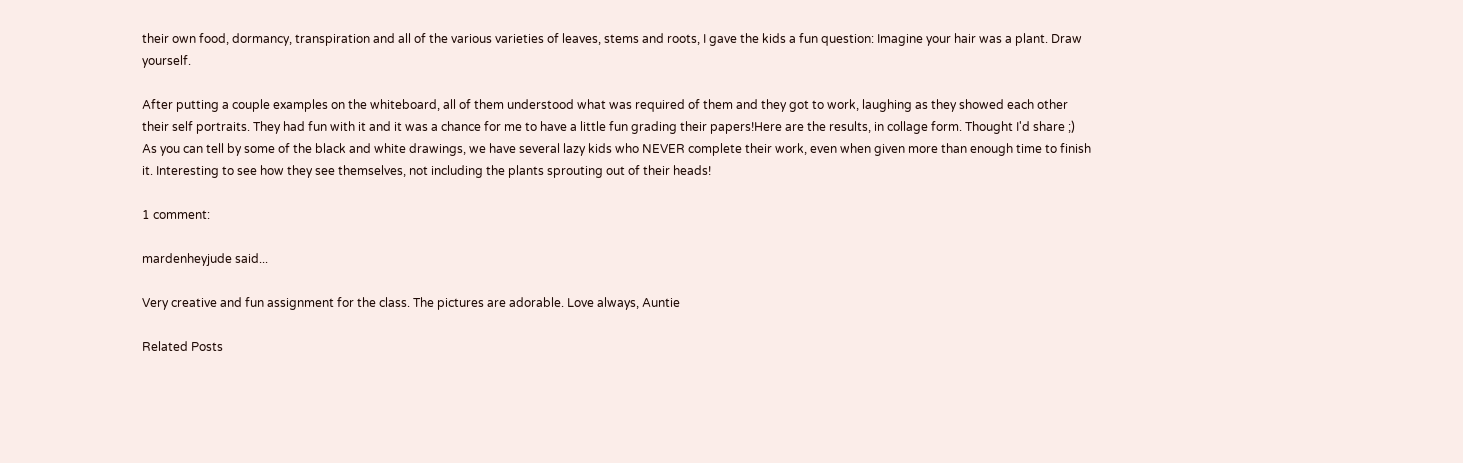their own food, dormancy, transpiration and all of the various varieties of leaves, stems and roots, I gave the kids a fun question: Imagine your hair was a plant. Draw yourself.

After putting a couple examples on the whiteboard, all of them understood what was required of them and they got to work, laughing as they showed each other their self portraits. They had fun with it and it was a chance for me to have a little fun grading their papers!Here are the results, in collage form. Thought I'd share ;) As you can tell by some of the black and white drawings, we have several lazy kids who NEVER complete their work, even when given more than enough time to finish it. Interesting to see how they see themselves, not including the plants sprouting out of their heads!

1 comment:

mardenheyjude said...

Very creative and fun assignment for the class. The pictures are adorable. Love always, Auntie

Related Posts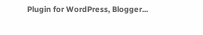Plugin for WordPress, Blogger...